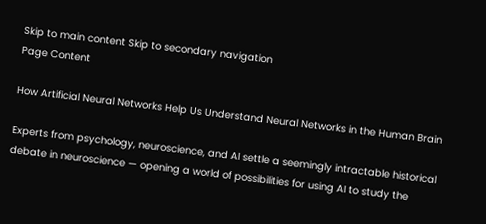Skip to main content Skip to secondary navigation
Page Content

How Artificial Neural Networks Help Us Understand Neural Networks in the Human Brain

Experts from psychology, neuroscience, and AI settle a seemingly intractable historical debate in neuroscience — opening a world of possibilities for using AI to study the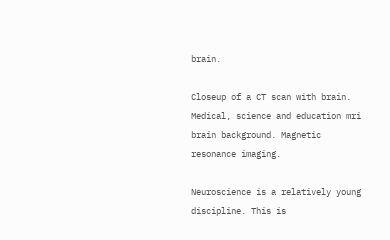brain.

Closeup of a CT scan with brain. Medical, science and education mri brain background. Magnetic resonance imaging.

Neuroscience is a relatively young discipline. This is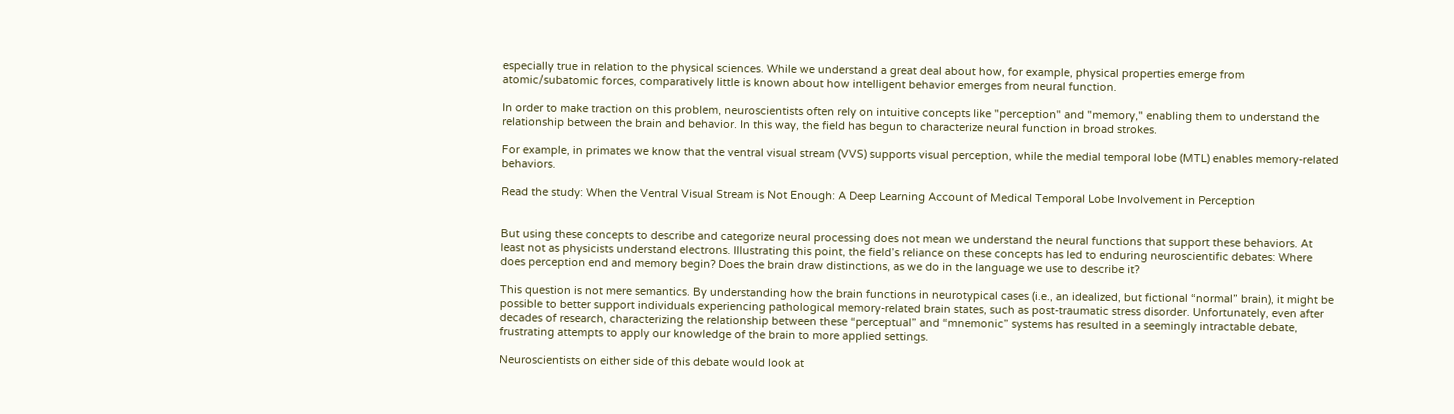especially true in relation to the physical sciences. While we understand a great deal about how, for example, physical properties emerge from atomic/subatomic forces, comparatively little is known about how intelligent behavior emerges from neural function.

In order to make traction on this problem, neuroscientists often rely on intuitive concepts like "perception" and "memory," enabling them to understand the relationship between the brain and behavior. In this way, the field has begun to characterize neural function in broad strokes.

For example, in primates we know that the ventral visual stream (VVS) supports visual perception, while the medial temporal lobe (MTL) enables memory-related behaviors.

Read the study: When the Ventral Visual Stream is Not Enough: A Deep Learning Account of Medical Temporal Lobe Involvement in Perception


But using these concepts to describe and categorize neural processing does not mean we understand the neural functions that support these behaviors. At least not as physicists understand electrons. Illustrating this point, the field’s reliance on these concepts has led to enduring neuroscientific debates: Where does perception end and memory begin? Does the brain draw distinctions, as we do in the language we use to describe it?

This question is not mere semantics. By understanding how the brain functions in neurotypical cases (i.e., an idealized, but fictional “normal” brain), it might be possible to better support individuals experiencing pathological memory-related brain states, such as post-traumatic stress disorder. Unfortunately, even after decades of research, characterizing the relationship between these “perceptual” and “mnemonic” systems has resulted in a seemingly intractable debate, frustrating attempts to apply our knowledge of the brain to more applied settings.

Neuroscientists on either side of this debate would look at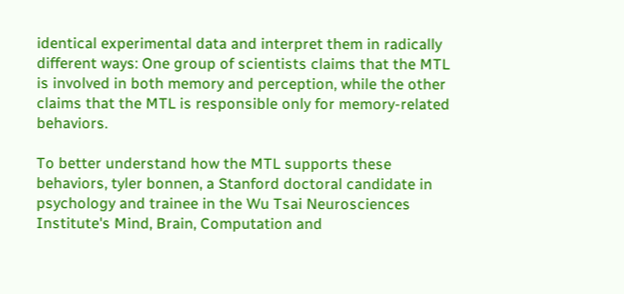identical experimental data and interpret them in radically different ways: One group of scientists claims that the MTL is involved in both memory and perception, while the other claims that the MTL is responsible only for memory-related behaviors.

To better understand how the MTL supports these behaviors, tyler bonnen, a Stanford doctoral candidate in psychology and trainee in the Wu Tsai Neurosciences Institute's Mind, Brain, Computation and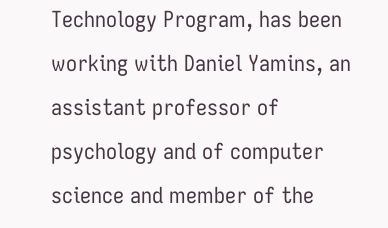Technology Program, has been working with Daniel Yamins, an assistant professor of psychology and of computer science and member of the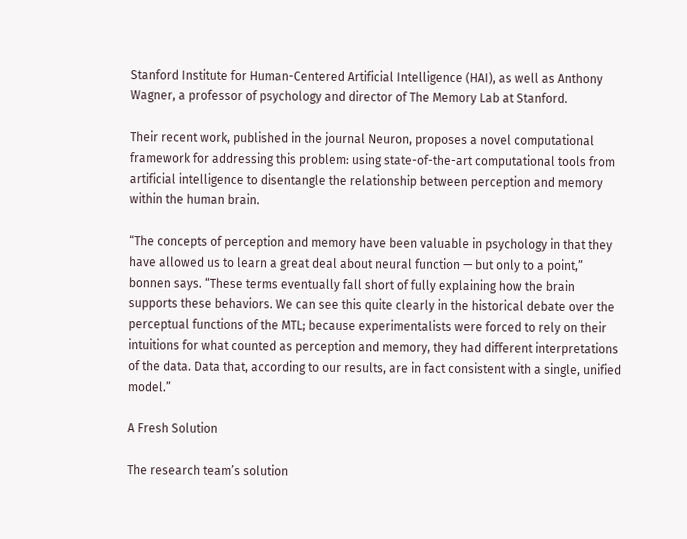Stanford Institute for Human-Centered Artificial Intelligence (HAI), as well as Anthony Wagner, a professor of psychology and director of The Memory Lab at Stanford.

Their recent work, published in the journal Neuron, proposes a novel computational framework for addressing this problem: using state-of-the-art computational tools from artificial intelligence to disentangle the relationship between perception and memory within the human brain.

“The concepts of perception and memory have been valuable in psychology in that they have allowed us to learn a great deal about neural function — but only to a point,” bonnen says. “These terms eventually fall short of fully explaining how the brain supports these behaviors. We can see this quite clearly in the historical debate over the perceptual functions of the MTL; because experimentalists were forced to rely on their intuitions for what counted as perception and memory, they had different interpretations of the data. Data that, according to our results, are in fact consistent with a single, unified model.”

A Fresh Solution

The research team’s solution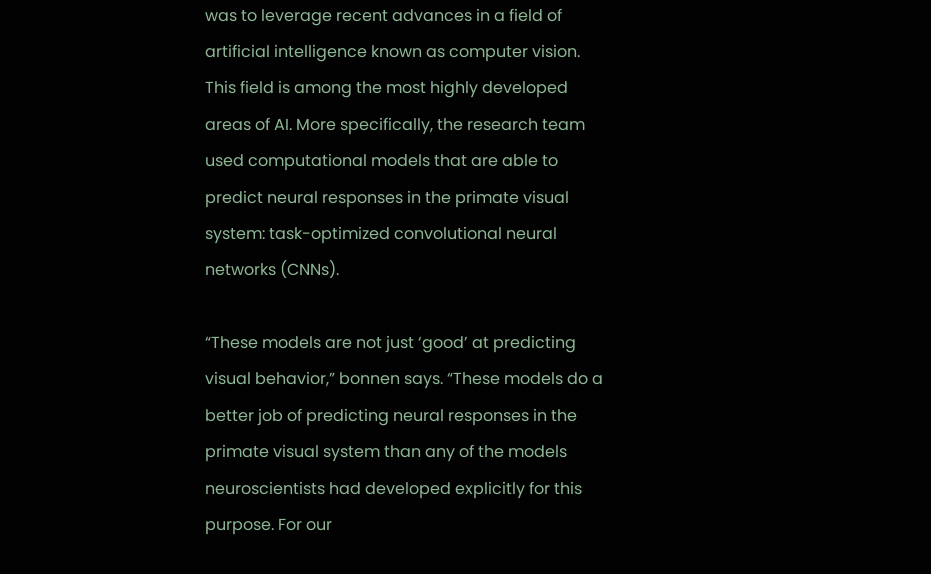was to leverage recent advances in a field of artificial intelligence known as computer vision. This field is among the most highly developed areas of AI. More specifically, the research team used computational models that are able to predict neural responses in the primate visual system: task-optimized convolutional neural networks (CNNs).

“These models are not just ‘good’ at predicting visual behavior,” bonnen says. “These models do a better job of predicting neural responses in the primate visual system than any of the models neuroscientists had developed explicitly for this purpose. For our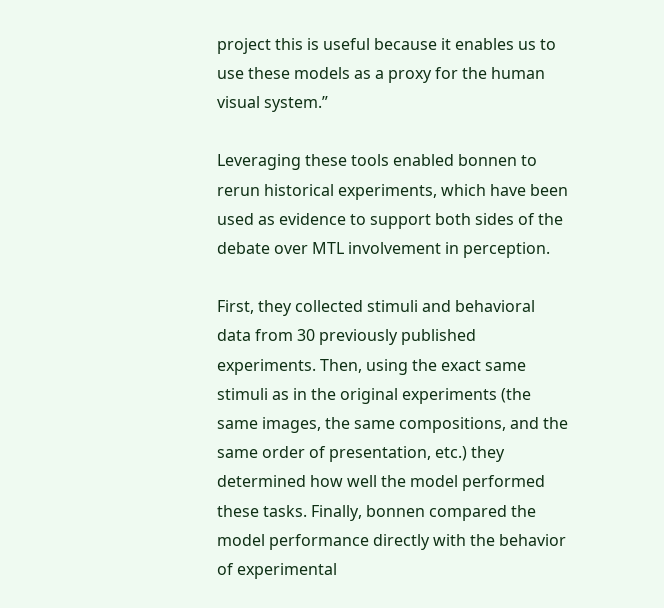project this is useful because it enables us to use these models as a proxy for the human visual system.”

Leveraging these tools enabled bonnen to rerun historical experiments, which have been used as evidence to support both sides of the debate over MTL involvement in perception.

First, they collected stimuli and behavioral data from 30 previously published experiments. Then, using the exact same stimuli as in the original experiments (the same images, the same compositions, and the same order of presentation, etc.) they determined how well the model performed these tasks. Finally, bonnen compared the model performance directly with the behavior of experimental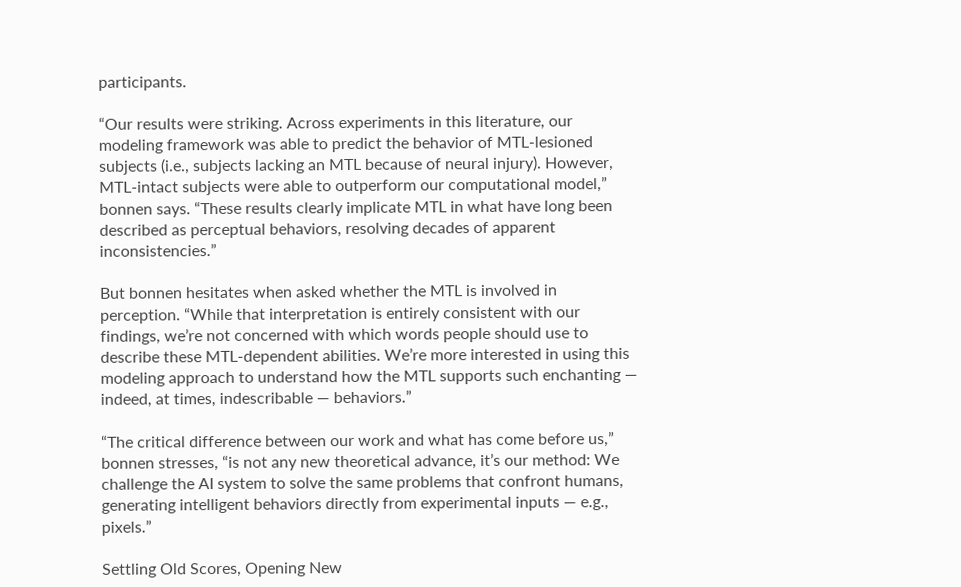participants.

“Our results were striking. Across experiments in this literature, our modeling framework was able to predict the behavior of MTL-lesioned subjects (i.e., subjects lacking an MTL because of neural injury). However, MTL-intact subjects were able to outperform our computational model,” bonnen says. “These results clearly implicate MTL in what have long been described as perceptual behaviors, resolving decades of apparent inconsistencies.”

But bonnen hesitates when asked whether the MTL is involved in perception. “While that interpretation is entirely consistent with our findings, we’re not concerned with which words people should use to describe these MTL-dependent abilities. We’re more interested in using this modeling approach to understand how the MTL supports such enchanting — indeed, at times, indescribable — behaviors.”

“The critical difference between our work and what has come before us,” bonnen stresses, “is not any new theoretical advance, it’s our method: We challenge the AI system to solve the same problems that confront humans, generating intelligent behaviors directly from experimental inputs — e.g., pixels.”

Settling Old Scores, Opening New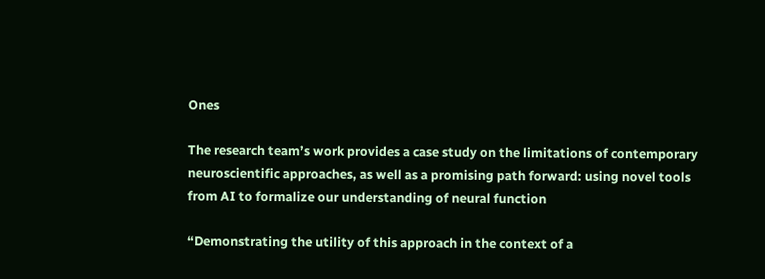Ones

The research team’s work provides a case study on the limitations of contemporary neuroscientific approaches, as well as a promising path forward: using novel tools from AI to formalize our understanding of neural function

“Demonstrating the utility of this approach in the context of a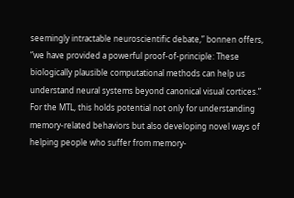seemingly intractable neuroscientific debate,” bonnen offers, “we have provided a powerful proof-of-principle: These biologically plausible computational methods can help us understand neural systems beyond canonical visual cortices.” For the MTL, this holds potential not only for understanding memory-related behaviors but also developing novel ways of helping people who suffer from memory-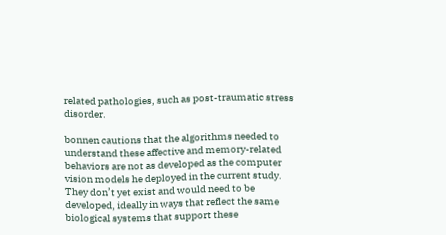related pathologies, such as post-traumatic stress disorder.

bonnen cautions that the algorithms needed to understand these affective and memory-related behaviors are not as developed as the computer vision models he deployed in the current study. They don’t yet exist and would need to be developed, ideally in ways that reflect the same biological systems that support these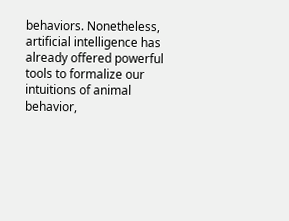behaviors. Nonetheless, artificial intelligence has already offered powerful tools to formalize our intuitions of animal behavior,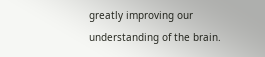greatly improving our understanding of the brain.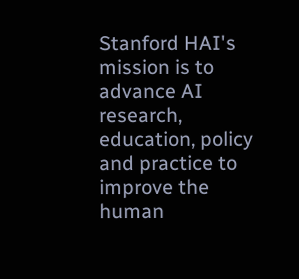Stanford HAI's mission is to advance AI research, education, policy and practice to improve the human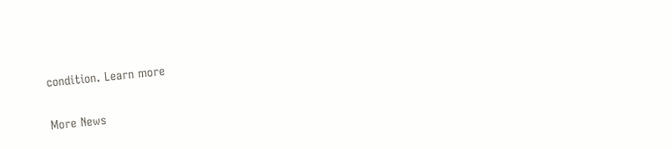condition. Learn more

More News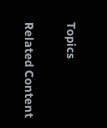Topics

Related Content